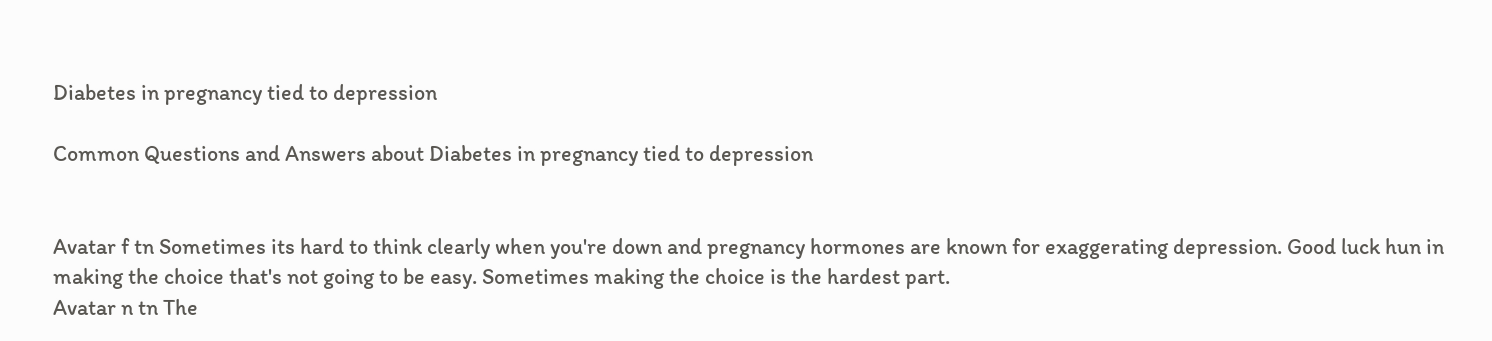Diabetes in pregnancy tied to depression

Common Questions and Answers about Diabetes in pregnancy tied to depression


Avatar f tn Sometimes its hard to think clearly when you're down and pregnancy hormones are known for exaggerating depression. Good luck hun in making the choice that's not going to be easy. Sometimes making the choice is the hardest part.
Avatar n tn The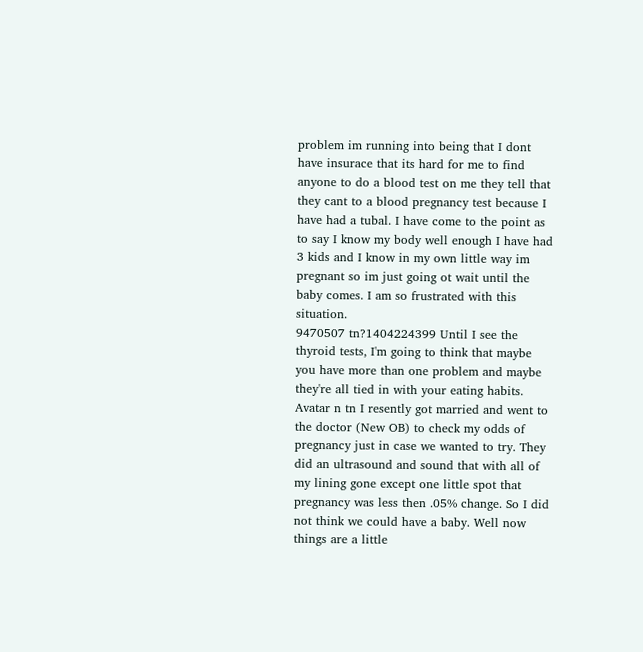problem im running into being that I dont have insurace that its hard for me to find anyone to do a blood test on me they tell that they cant to a blood pregnancy test because I have had a tubal. I have come to the point as to say I know my body well enough I have had 3 kids and I know in my own little way im pregnant so im just going ot wait until the baby comes. I am so frustrated with this situation.
9470507 tn?1404224399 Until I see the thyroid tests, I'm going to think that maybe you have more than one problem and maybe they're all tied in with your eating habits.
Avatar n tn I resently got married and went to the doctor (New OB) to check my odds of pregnancy just in case we wanted to try. They did an ultrasound and sound that with all of my lining gone except one little spot that pregnancy was less then .05% change. So I did not think we could have a baby. Well now things are a little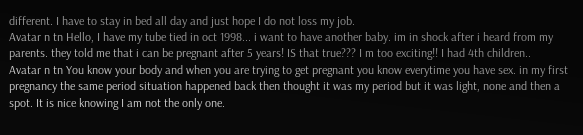different. I have to stay in bed all day and just hope I do not loss my job.
Avatar n tn Hello, I have my tube tied in oct 1998... i want to have another baby. im in shock after i heard from my parents. they told me that i can be pregnant after 5 years! IS that true??? I m too exciting!! I had 4th children..
Avatar n tn You know your body and when you are trying to get pregnant you know everytime you have sex. in my first pregnancy the same period situation happened back then thought it was my period but it was light, none and then a spot. It is nice knowing I am not the only one.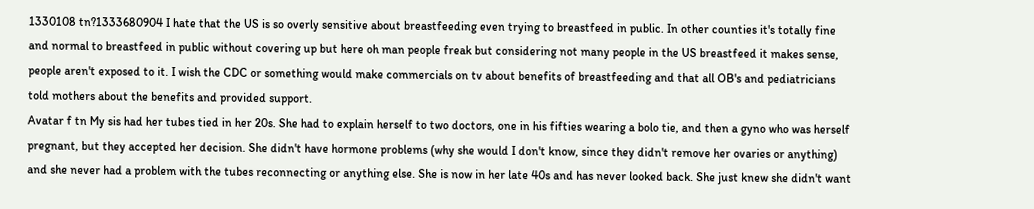1330108 tn?1333680904 I hate that the US is so overly sensitive about breastfeeding even trying to breastfeed in public. In other counties it's totally fine and normal to breastfeed in public without covering up but here oh man people freak but considering not many people in the US breastfeed it makes sense, people aren't exposed to it. I wish the CDC or something would make commercials on tv about benefits of breastfeeding and that all OB's and pediatricians told mothers about the benefits and provided support.
Avatar f tn My sis had her tubes tied in her 20s. She had to explain herself to two doctors, one in his fifties wearing a bolo tie, and then a gyno who was herself pregnant, but they accepted her decision. She didn't have hormone problems (why she would I don't know, since they didn't remove her ovaries or anything) and she never had a problem with the tubes reconnecting or anything else. She is now in her late 40s and has never looked back. She just knew she didn't want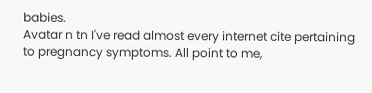babies.
Avatar n tn I've read almost every internet cite pertaining to pregnancy symptoms. All point to me,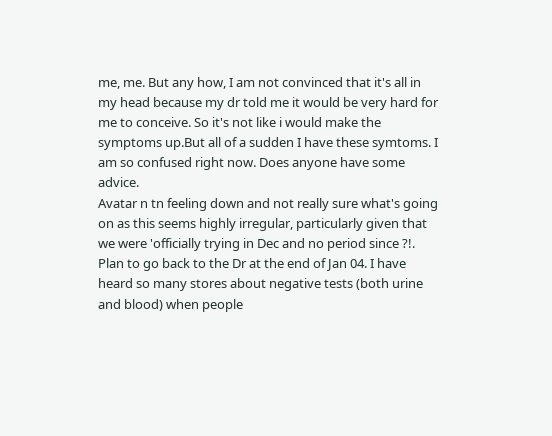me, me. But any how, I am not convinced that it's all in my head because my dr told me it would be very hard for me to conceive. So it's not like i would make the symptoms up.But all of a sudden I have these symtoms. I am so confused right now. Does anyone have some advice.
Avatar n tn feeling down and not really sure what's going on as this seems highly irregular, particularly given that we were 'officially trying in Dec and no period since ?!. Plan to go back to the Dr at the end of Jan 04. I have heard so many stores about negative tests (both urine and blood) when people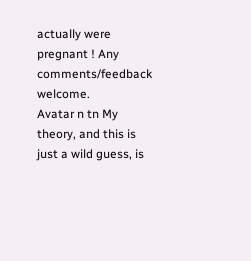actually were pregnant ! Any comments/feedback welcome.
Avatar n tn My theory, and this is just a wild guess, is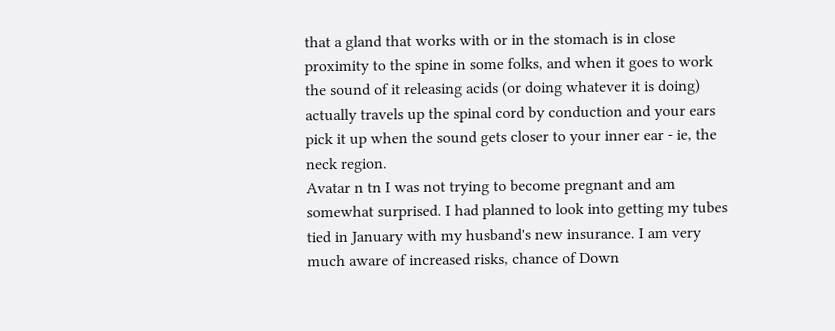that a gland that works with or in the stomach is in close proximity to the spine in some folks, and when it goes to work the sound of it releasing acids (or doing whatever it is doing) actually travels up the spinal cord by conduction and your ears pick it up when the sound gets closer to your inner ear - ie, the neck region.
Avatar n tn I was not trying to become pregnant and am somewhat surprised. I had planned to look into getting my tubes tied in January with my husband's new insurance. I am very much aware of increased risks, chance of Down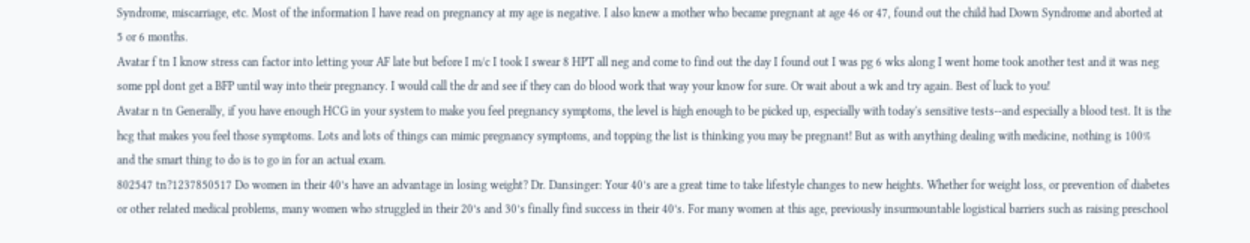Syndrome, miscarriage, etc. Most of the information I have read on pregnancy at my age is negative. I also knew a mother who became pregnant at age 46 or 47, found out the child had Down Syndrome and aborted at 5 or 6 months.
Avatar f tn I know stress can factor into letting your AF late but before I m/c I took I swear 8 HPT all neg and come to find out the day I found out I was pg 6 wks along I went home took another test and it was neg some ppl dont get a BFP until way into their pregnancy. I would call the dr and see if they can do blood work that way your know for sure. Or wait about a wk and try again. Best of luck to you!
Avatar n tn Generally, if you have enough HCG in your system to make you feel pregnancy symptoms, the level is high enough to be picked up, especially with today's sensitive tests--and especially a blood test. It is the hcg that makes you feel those symptoms. Lots and lots of things can mimic pregnancy symptoms, and topping the list is thinking you may be pregnant! But as with anything dealing with medicine, nothing is 100% and the smart thing to do is to go in for an actual exam.
802547 tn?1237850517 Do women in their 40’s have an advantage in losing weight? Dr. Dansinger: Your 40’s are a great time to take lifestyle changes to new heights. Whether for weight loss, or prevention of diabetes or other related medical problems, many women who struggled in their 20’s and 30’s finally find success in their 40’s. For many women at this age, previously insurmountable logistical barriers such as raising preschool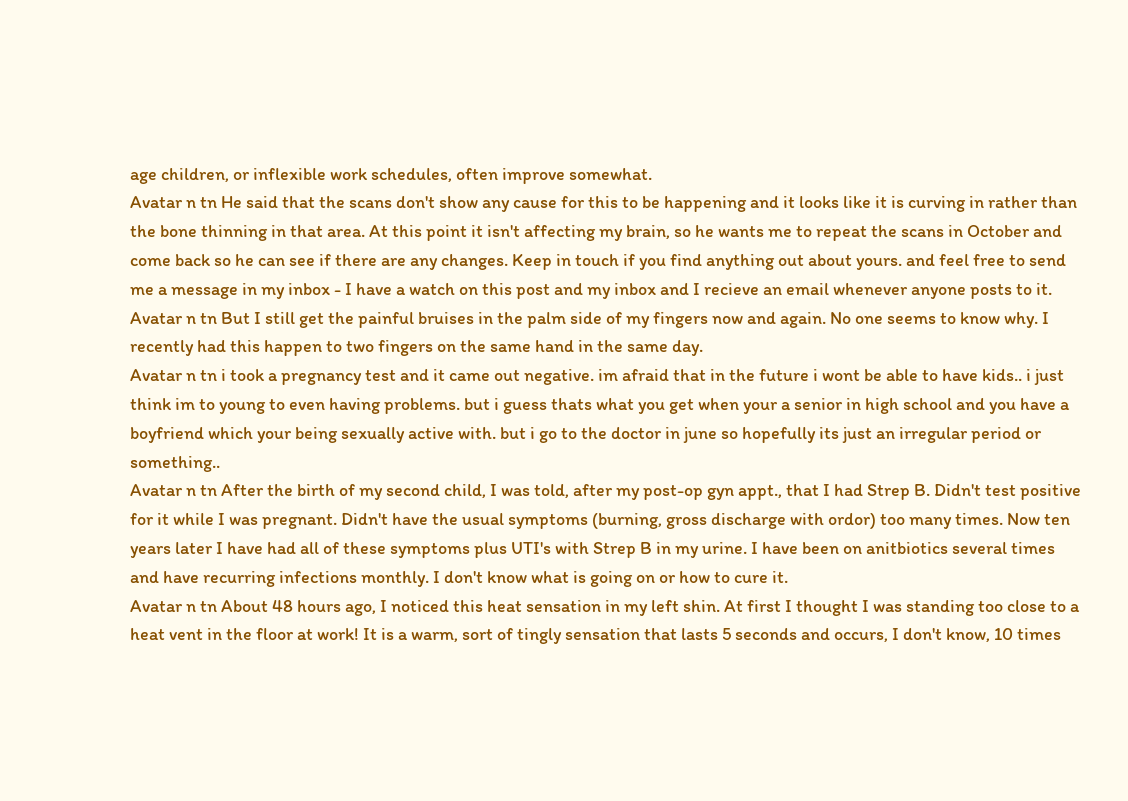age children, or inflexible work schedules, often improve somewhat.
Avatar n tn He said that the scans don't show any cause for this to be happening and it looks like it is curving in rather than the bone thinning in that area. At this point it isn't affecting my brain, so he wants me to repeat the scans in October and come back so he can see if there are any changes. Keep in touch if you find anything out about yours. and feel free to send me a message in my inbox - I have a watch on this post and my inbox and I recieve an email whenever anyone posts to it.
Avatar n tn But I still get the painful bruises in the palm side of my fingers now and again. No one seems to know why. I recently had this happen to two fingers on the same hand in the same day.
Avatar n tn i took a pregnancy test and it came out negative. im afraid that in the future i wont be able to have kids.. i just think im to young to even having problems. but i guess thats what you get when your a senior in high school and you have a boyfriend which your being sexually active with. but i go to the doctor in june so hopefully its just an irregular period or something..
Avatar n tn After the birth of my second child, I was told, after my post-op gyn appt., that I had Strep B. Didn't test positive for it while I was pregnant. Didn't have the usual symptoms (burning, gross discharge with ordor) too many times. Now ten years later I have had all of these symptoms plus UTI's with Strep B in my urine. I have been on anitbiotics several times and have recurring infections monthly. I don't know what is going on or how to cure it.
Avatar n tn About 48 hours ago, I noticed this heat sensation in my left shin. At first I thought I was standing too close to a heat vent in the floor at work! It is a warm, sort of tingly sensation that lasts 5 seconds and occurs, I don't know, 10 times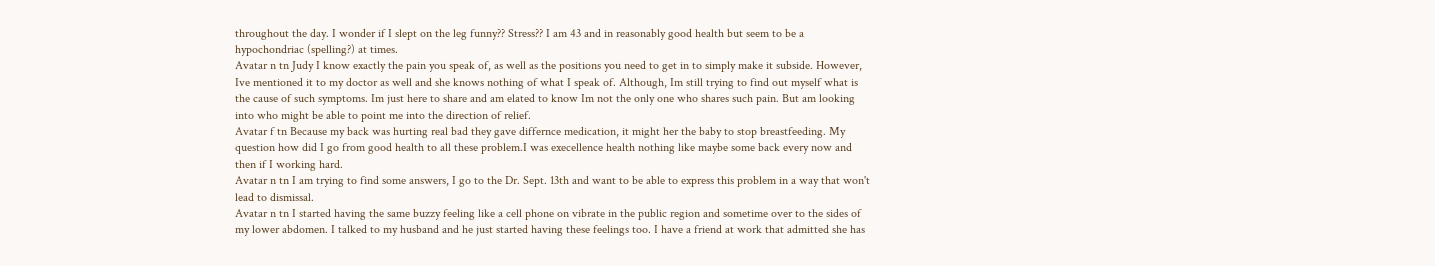throughout the day. I wonder if I slept on the leg funny?? Stress?? I am 43 and in reasonably good health but seem to be a hypochondriac (spelling?) at times.
Avatar n tn Judy I know exactly the pain you speak of, as well as the positions you need to get in to simply make it subside. However, Ive mentioned it to my doctor as well and she knows nothing of what I speak of. Although, Im still trying to find out myself what is the cause of such symptoms. Im just here to share and am elated to know Im not the only one who shares such pain. But am looking into who might be able to point me into the direction of relief.
Avatar f tn Because my back was hurting real bad they gave differnce medication, it might her the baby to stop breastfeeding. My question how did I go from good health to all these problem.I was execellence health nothing like maybe some back every now and then if I working hard.
Avatar n tn I am trying to find some answers, I go to the Dr. Sept. 13th and want to be able to express this problem in a way that won't lead to dismissal.
Avatar n tn I started having the same buzzy feeling like a cell phone on vibrate in the public region and sometime over to the sides of my lower abdomen. I talked to my husband and he just started having these feelings too. I have a friend at work that admitted she has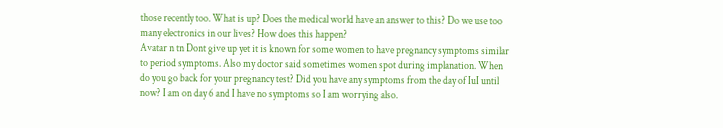those recently too. What is up? Does the medical world have an answer to this? Do we use too many electronics in our lives? How does this happen?
Avatar n tn Dont give up yet it is known for some women to have pregnancy symptoms similar to period symptoms. Also my doctor said sometimes women spot during implanation. When do you go back for your pregnancy test? Did you have any symptoms from the day of IuI until now? I am on day 6 and I have no symptoms so I am worrying also.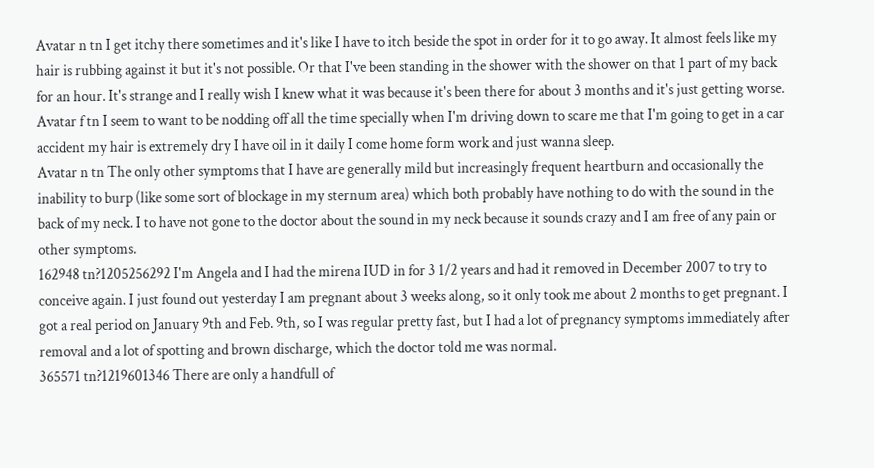Avatar n tn I get itchy there sometimes and it's like I have to itch beside the spot in order for it to go away. It almost feels like my hair is rubbing against it but it's not possible. Or that I've been standing in the shower with the shower on that 1 part of my back for an hour. It's strange and I really wish I knew what it was because it's been there for about 3 months and it's just getting worse.
Avatar f tn I seem to want to be nodding off all the time specially when I'm driving down to scare me that I'm going to get in a car accident my hair is extremely dry I have oil in it daily I come home form work and just wanna sleep.
Avatar n tn The only other symptoms that I have are generally mild but increasingly frequent heartburn and occasionally the inability to burp (like some sort of blockage in my sternum area) which both probably have nothing to do with the sound in the back of my neck. I to have not gone to the doctor about the sound in my neck because it sounds crazy and I am free of any pain or other symptoms.
162948 tn?1205256292 I'm Angela and I had the mirena IUD in for 3 1/2 years and had it removed in December 2007 to try to conceive again. I just found out yesterday I am pregnant about 3 weeks along, so it only took me about 2 months to get pregnant. I got a real period on January 9th and Feb. 9th, so I was regular pretty fast, but I had a lot of pregnancy symptoms immediately after removal and a lot of spotting and brown discharge, which the doctor told me was normal.
365571 tn?1219601346 There are only a handfull of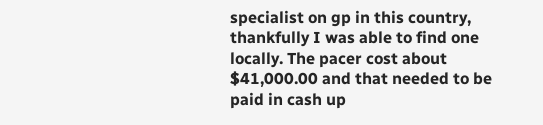specialist on gp in this country, thankfully I was able to find one locally. The pacer cost about $41,000.00 and that needed to be paid in cash up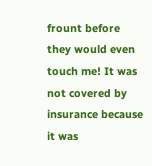frount before they would even touch me! It was not covered by insurance because it was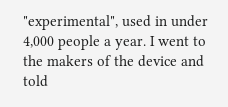"experimental", used in under 4,000 people a year. I went to the makers of the device and told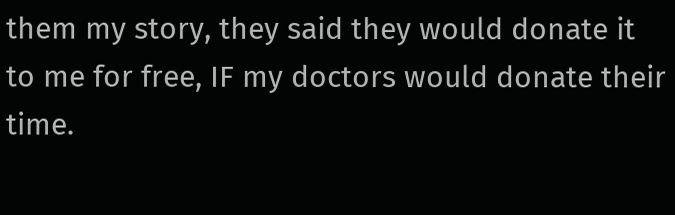them my story, they said they would donate it to me for free, IF my doctors would donate their time.